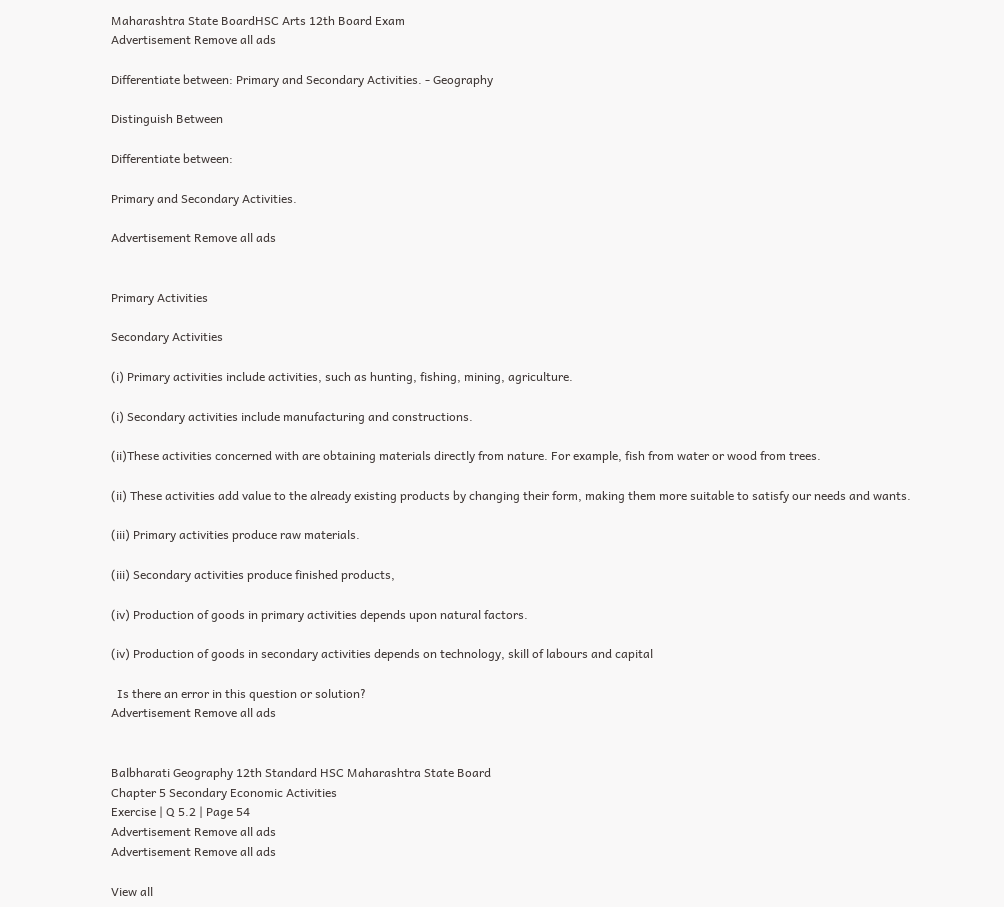Maharashtra State BoardHSC Arts 12th Board Exam
Advertisement Remove all ads

Differentiate between: Primary and Secondary Activities. - Geography

Distinguish Between

Differentiate between:

Primary and Secondary Activities.

Advertisement Remove all ads


Primary Activities

Secondary Activities

(i) Primary activities include activities, such as hunting, fishing, mining, agriculture.

(i) Secondary activities include manufacturing and constructions.

(ii)These activities concerned with are obtaining materials directly from nature. For example, fish from water or wood from trees.

(ii) These activities add value to the already existing products by changing their form, making them more suitable to satisfy our needs and wants.

(iii) Primary activities produce raw materials.

(iii) Secondary activities produce finished products,

(iv) Production of goods in primary activities depends upon natural factors.

(iv) Production of goods in secondary activities depends on technology, skill of labours and capital

  Is there an error in this question or solution?
Advertisement Remove all ads


Balbharati Geography 12th Standard HSC Maharashtra State Board
Chapter 5 Secondary Economic Activities
Exercise | Q 5.2 | Page 54
Advertisement Remove all ads
Advertisement Remove all ads

View all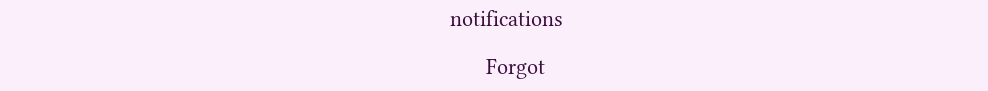notifications

      Forgot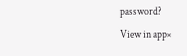password?
View in app×